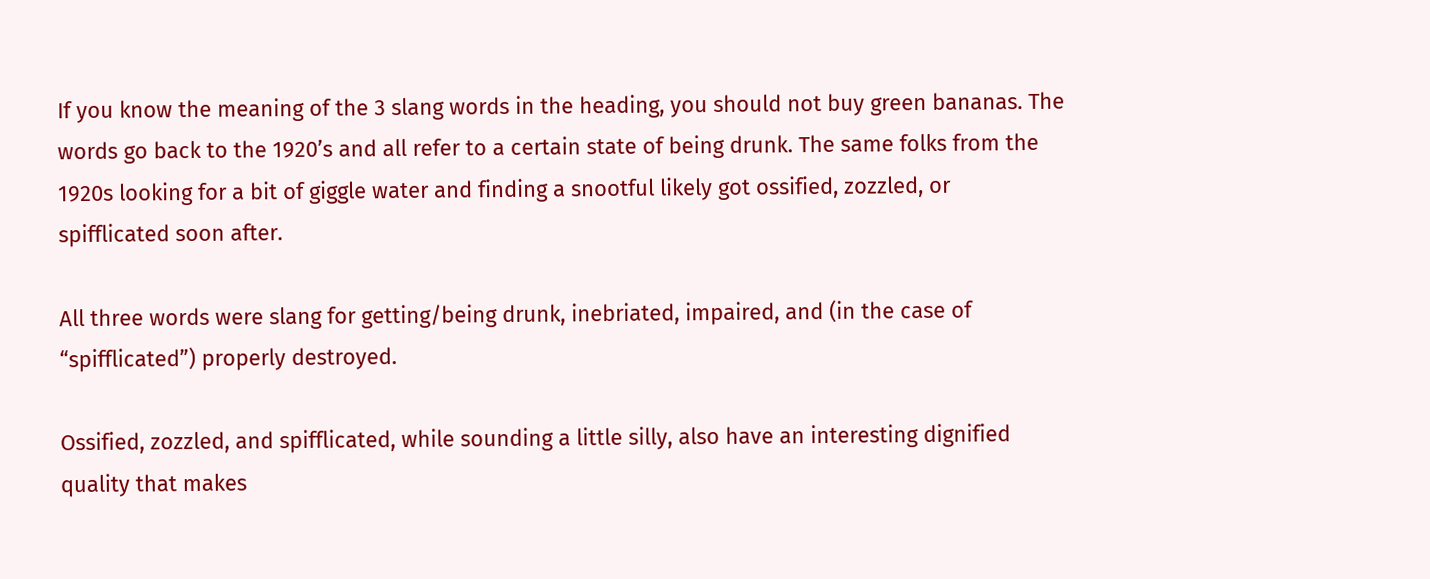If you know the meaning of the 3 slang words in the heading, you should not buy green bananas. The words go back to the 1920’s and all refer to a certain state of being drunk. The same folks from the 1920s looking for a bit of giggle water and finding a snootful likely got ossified, zozzled, or spifflicated soon after.

All three words were slang for getting/being drunk, inebriated, impaired, and (in the case of “spifflicated”) properly destroyed.

Ossified, zozzled, and spifflicated, while sounding a little silly, also have an interesting dignified quality that makes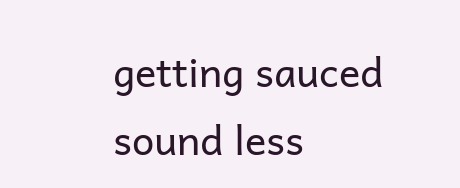getting sauced sound less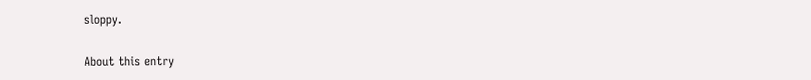sloppy.

About this entry